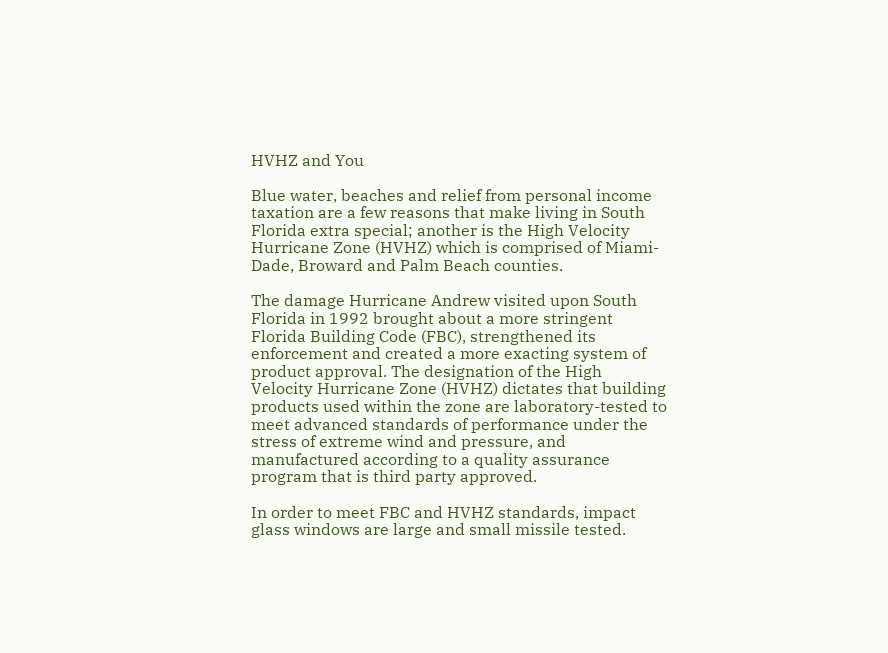HVHZ and You

Blue water, beaches and relief from personal income taxation are a few reasons that make living in South Florida extra special; another is the High Velocity Hurricane Zone (HVHZ) which is comprised of Miami-Dade, Broward and Palm Beach counties.

The damage Hurricane Andrew visited upon South Florida in 1992 brought about a more stringent Florida Building Code (FBC), strengthened its enforcement and created a more exacting system of product approval. The designation of the High Velocity Hurricane Zone (HVHZ) dictates that building products used within the zone are laboratory-tested to meet advanced standards of performance under the stress of extreme wind and pressure, and manufactured according to a quality assurance program that is third party approved.

In order to meet FBC and HVHZ standards, impact glass windows are large and small missile tested.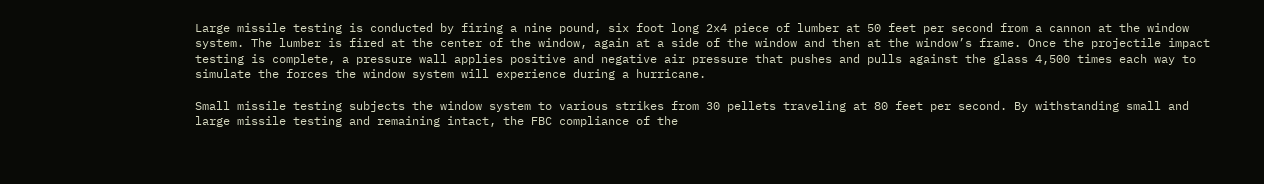Large missile testing is conducted by firing a nine pound, six foot long 2x4 piece of lumber at 50 feet per second from a cannon at the window system. The lumber is fired at the center of the window, again at a side of the window and then at the window’s frame. Once the projectile impact testing is complete, a pressure wall applies positive and negative air pressure that pushes and pulls against the glass 4,500 times each way to simulate the forces the window system will experience during a hurricane.

Small missile testing subjects the window system to various strikes from 30 pellets traveling at 80 feet per second. By withstanding small and large missile testing and remaining intact, the FBC compliance of the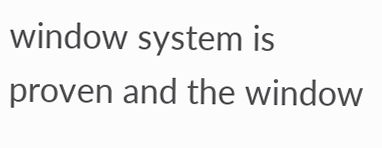window system is proven and the window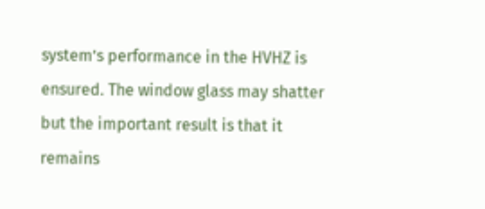system’s performance in the HVHZ is ensured. The window glass may shatter but the important result is that it remains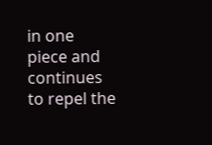in one piece and continues to repel the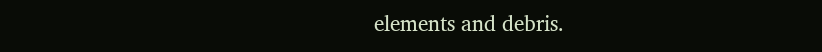elements and debris.